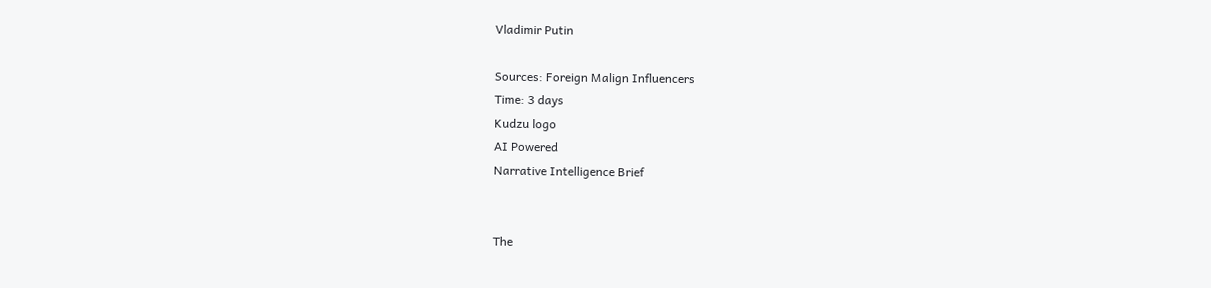Vladimir Putin

Sources: Foreign Malign Influencers
Time: 3 days
Kudzu logo
AI Powered
Narrative Intelligence Brief


The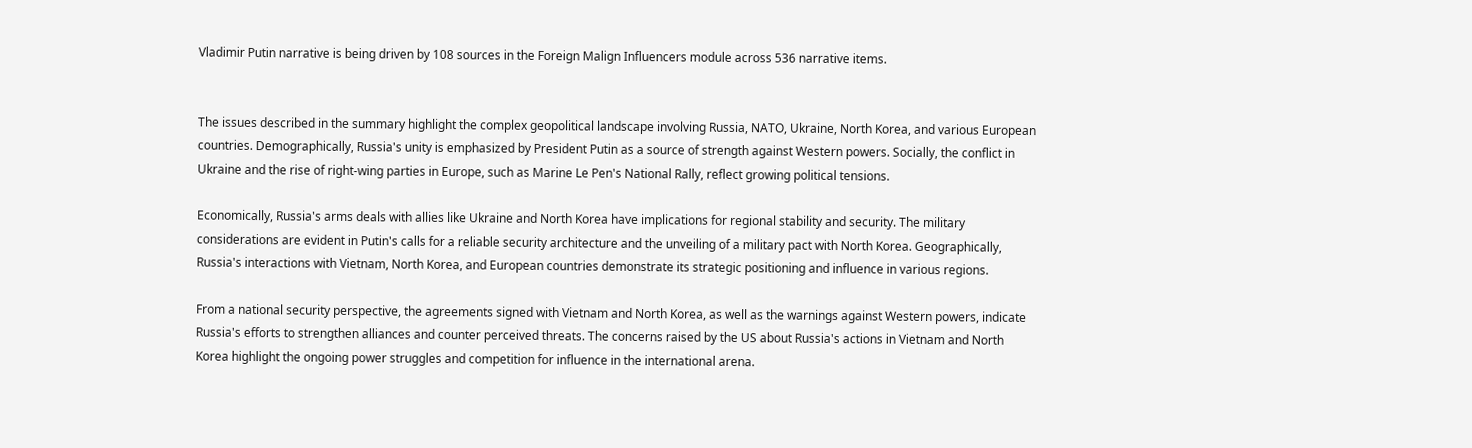Vladimir Putin narrative is being driven by 108 sources in the Foreign Malign Influencers module across 536 narrative items.


The issues described in the summary highlight the complex geopolitical landscape involving Russia, NATO, Ukraine, North Korea, and various European countries. Demographically, Russia's unity is emphasized by President Putin as a source of strength against Western powers. Socially, the conflict in Ukraine and the rise of right-wing parties in Europe, such as Marine Le Pen's National Rally, reflect growing political tensions.

Economically, Russia's arms deals with allies like Ukraine and North Korea have implications for regional stability and security. The military considerations are evident in Putin's calls for a reliable security architecture and the unveiling of a military pact with North Korea. Geographically, Russia's interactions with Vietnam, North Korea, and European countries demonstrate its strategic positioning and influence in various regions.

From a national security perspective, the agreements signed with Vietnam and North Korea, as well as the warnings against Western powers, indicate Russia's efforts to strengthen alliances and counter perceived threats. The concerns raised by the US about Russia's actions in Vietnam and North Korea highlight the ongoing power struggles and competition for influence in the international arena.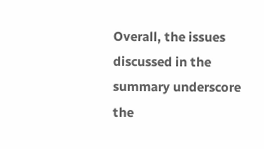Overall, the issues discussed in the summary underscore the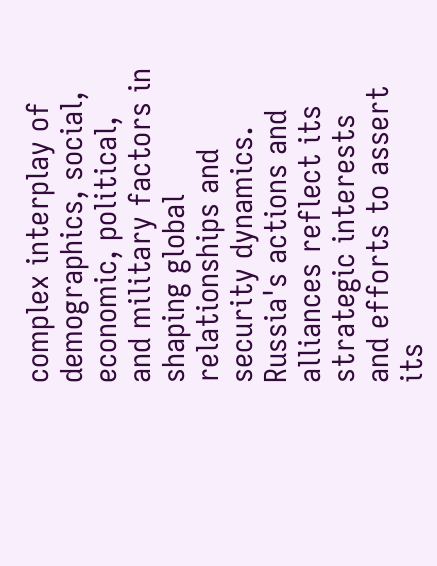complex interplay of demographics, social, economic, political, and military factors in shaping global relationships and security dynamics. Russia's actions and alliances reflect its strategic interests and efforts to assert its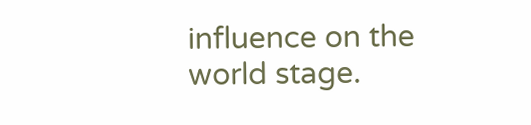influence on the world stage.